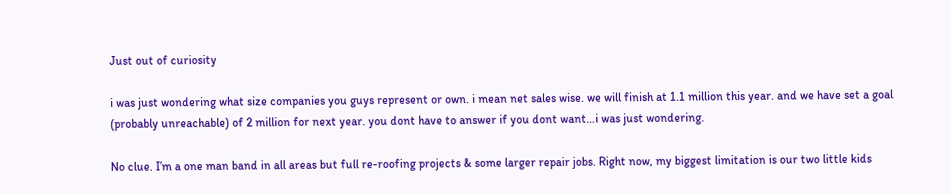Just out of curiosity

i was just wondering what size companies you guys represent or own. i mean net sales wise. we will finish at 1.1 million this year. and we have set a goal (probably unreachable) of 2 million for next year. you dont have to answer if you dont want…i was just wondering.

No clue. I’m a one man band in all areas but full re-roofing projects & some larger repair jobs. Right now, my biggest limitation is our two little kids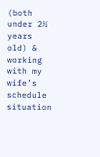(both under 2½ years old) & working with my wife’s schedule situation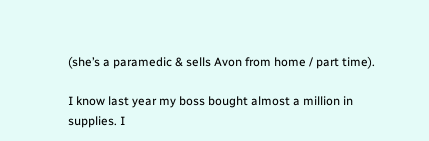(she’s a paramedic & sells Avon from home / part time).

I know last year my boss bought almost a million in supplies. I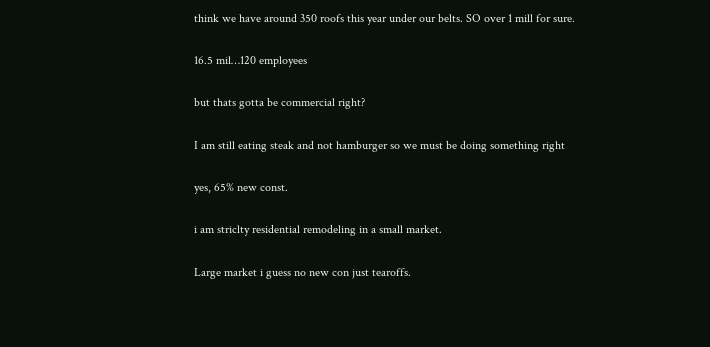think we have around 350 roofs this year under our belts. SO over 1 mill for sure.

16.5 mil…120 employees

but thats gotta be commercial right?

I am still eating steak and not hamburger so we must be doing something right

yes, 65% new const.

i am striclty residential remodeling in a small market.

Large market i guess no new con just tearoffs.